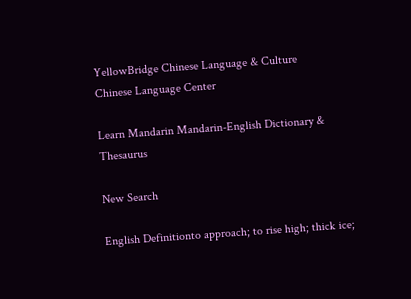YellowBridge Chinese Language & Culture
Chinese Language Center

Learn Mandarin Mandarin-English Dictionary & Thesaurus

New Search

English Definitionto approach; to rise high; thick ice;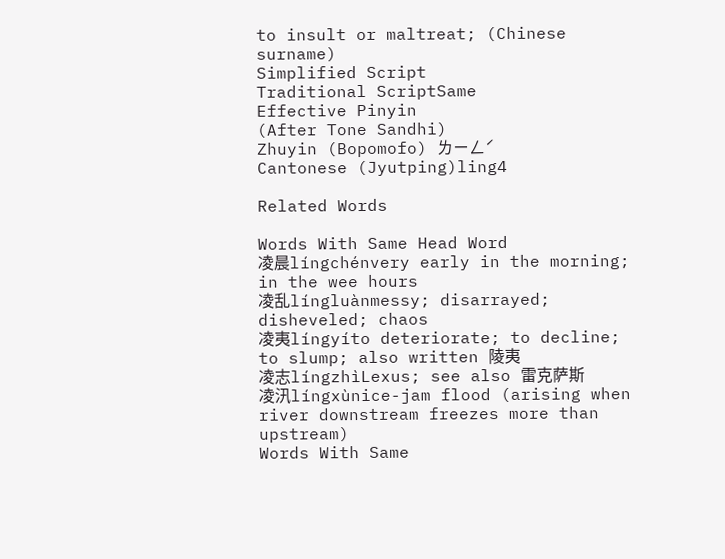to insult or maltreat; (Chinese surname)
Simplified Script
Traditional ScriptSame
Effective Pinyin
(After Tone Sandhi)
Zhuyin (Bopomofo) ㄌㄧㄥˊ
Cantonese (Jyutping)ling4

Related Words

Words With Same Head Word
凌晨língchénvery early in the morning; in the wee hours
凌乱língluànmessy; disarrayed; disheveled; chaos
凌夷língyíto deteriorate; to decline; to slump; also written 陵夷
凌志língzhìLexus; see also 雷克萨斯
凌汛língxùnice-jam flood (arising when river downstream freezes more than upstream)
Words With Same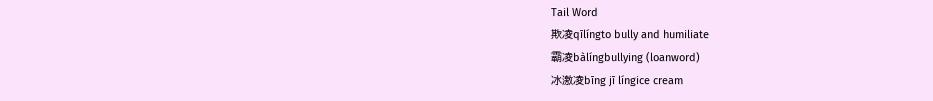Tail Word
欺凌qīlíngto bully and humiliate
霸凌bàlíngbullying (loanword)
冰激凌bīng jī língice cream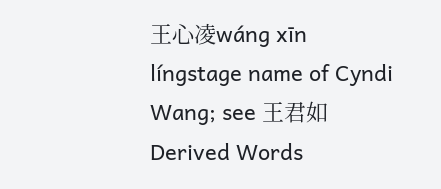王心凌wáng xīn língstage name of Cyndi Wang; see 王君如
Derived Words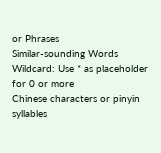or Phrases
Similar-sounding Words
Wildcard: Use * as placeholder for 0 or more
Chinese characters or pinyin syllables